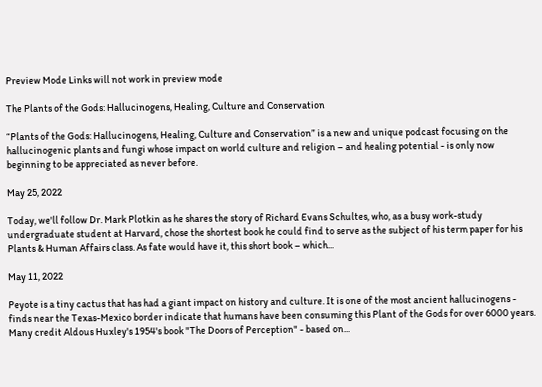Preview Mode Links will not work in preview mode

The Plants of the Gods: Hallucinogens, Healing, Culture and Conservation

“Plants of the Gods: Hallucinogens, Healing, Culture and Conservation” is a new and unique podcast focusing on the hallucinogenic plants and fungi whose impact on world culture and religion – and healing potential - is only now beginning to be appreciated as never before.

May 25, 2022

Today, we'll follow Dr. Mark Plotkin as he shares the story of Richard Evans Schultes, who, as a busy work-study undergraduate student at Harvard, chose the shortest book he could find to serve as the subject of his term paper for his Plants & Human Affairs class. As fate would have it, this short book – which...

May 11, 2022

Peyote is a tiny cactus that has had a giant impact on history and culture. It is one of the most ancient hallucinogens - finds near the Texas-Mexico border indicate that humans have been consuming this Plant of the Gods for over 6000 years. Many credit Aldous Huxley's 1954's book "The Doors of Perception" - based on...